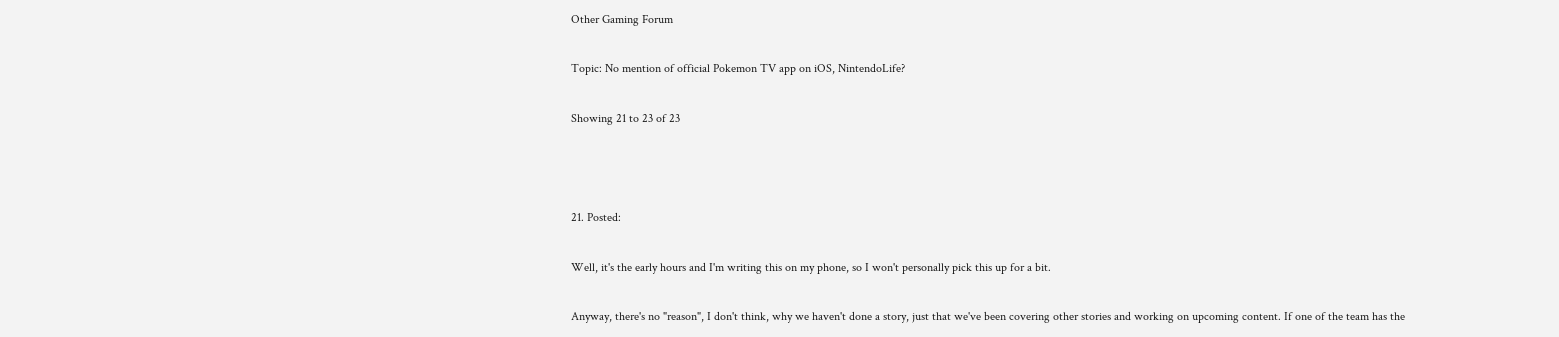Other Gaming Forum

Topic: No mention of official Pokemon TV app on iOS, NintendoLife?

Showing 21 to 23 of 23



21. Posted:

Well, it's the early hours and I'm writing this on my phone, so I won't personally pick this up for a bit.

Anyway, there's no "reason", I don't think, why we haven't done a story, just that we've been covering other stories and working on upcoming content. If one of the team has the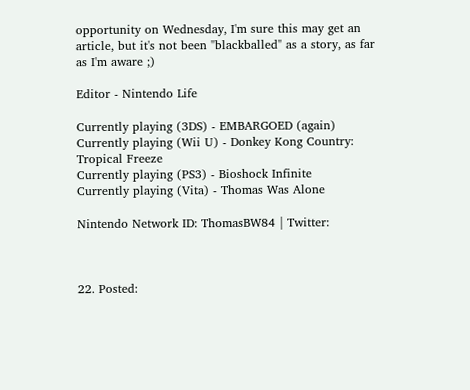opportunity on Wednesday, I'm sure this may get an article, but it's not been "blackballed" as a story, as far as I'm aware ;)

Editor - Nintendo Life

Currently playing (3DS) - EMBARGOED (again)
Currently playing (Wii U) - Donkey Kong Country: Tropical Freeze
Currently playing (PS3) - Bioshock Infinite
Currently playing (Vita) - Thomas Was Alone

Nintendo Network ID: ThomasBW84 | Twitter:



22. Posted: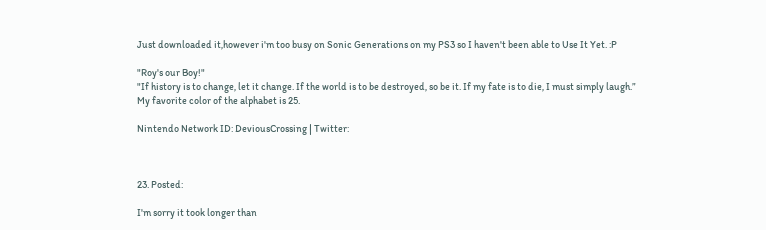Just downloaded it,however i'm too busy on Sonic Generations on my PS3 so I haven't been able to Use It Yet. :P

"Roy's our Boy!"
"If history is to change, let it change. If the world is to be destroyed, so be it. If my fate is to die, I must simply laugh.”
My favorite color of the alphabet is 25.

Nintendo Network ID: DeviousCrossing | Twitter:



23. Posted:

I'm sorry it took longer than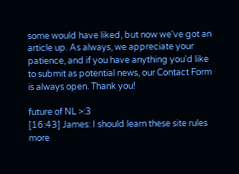some would have liked, but now we've got an article up. As always, we appreciate your patience, and if you have anything you'd like to submit as potential news, our Contact Form is always open. Thank you!

future of NL >:3
[16:43] James: I should learn these site rules more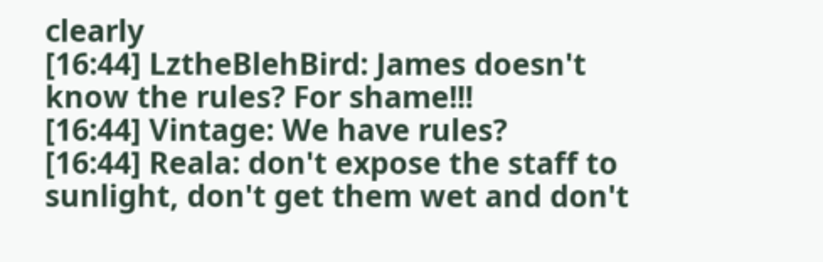clearly
[16:44] LztheBlehBird: James doesn't know the rules? For shame!!!
[16:44] Vintage: We have rules?
[16:44] Reala: don't expose the staff to sunlight, don't get them wet and don't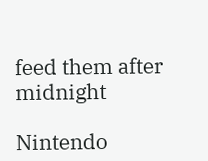feed them after midnight

Nintendo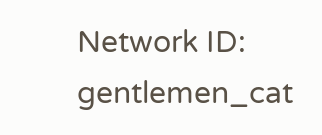Network ID: gentlemen_cat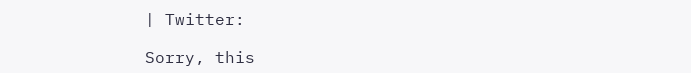| Twitter:

Sorry, this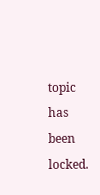topic has been locked.